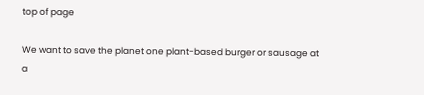top of page

We want to save the planet one plant-based burger or sausage at a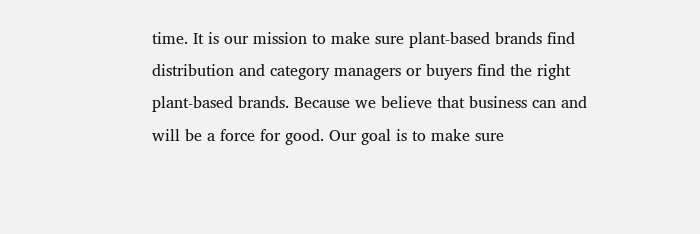time. It is our mission to make sure plant-based brands find distribution and category managers or buyers find the right plant-based brands. Because we believe that business can and will be a force for good. Our goal is to make sure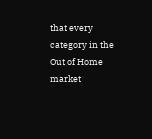that every category in the Out of Home market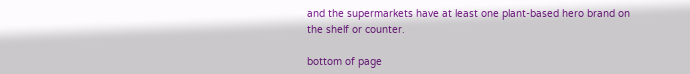and the supermarkets have at least one plant-based hero brand on the shelf or counter.

bottom of page